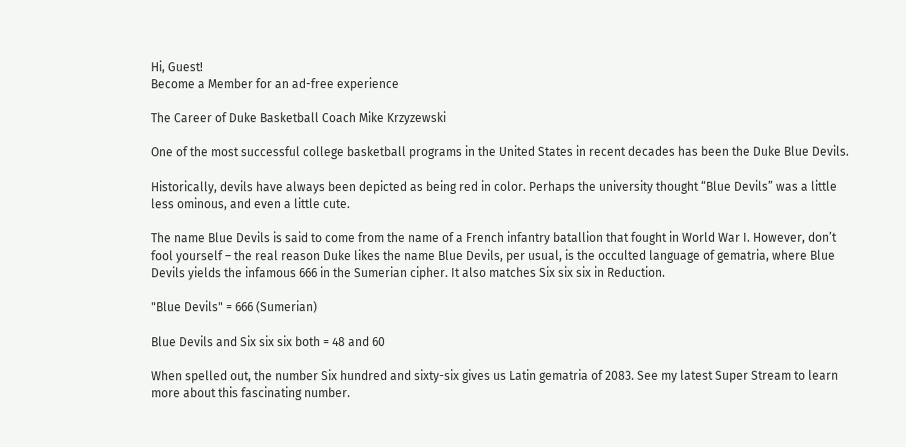Hi, Guest!
Become a Member for an ad-free experience

The Career of Duke Basketball Coach Mike Krzyzewski

One of the most successful college basketball programs in the United States in recent decades has been the Duke Blue Devils.

Historically, devils have always been depicted as being red in color. Perhaps the university thought “Blue Devils” was a little less ominous, and even a little cute.

The name Blue Devils is said to come from the name of a French infantry batallion that fought in World War I. However, don’t fool yourself – the real reason Duke likes the name Blue Devils, per usual, is the occulted language of gematria, where Blue Devils yields the infamous 666 in the Sumerian cipher. It also matches Six six six in Reduction.

"Blue Devils" = 666 (Sumerian)

Blue Devils and Six six six both = 48 and 60

When spelled out, the number Six hundred and sixty-six gives us Latin gematria of 2083. See my latest Super Stream to learn more about this fascinating number.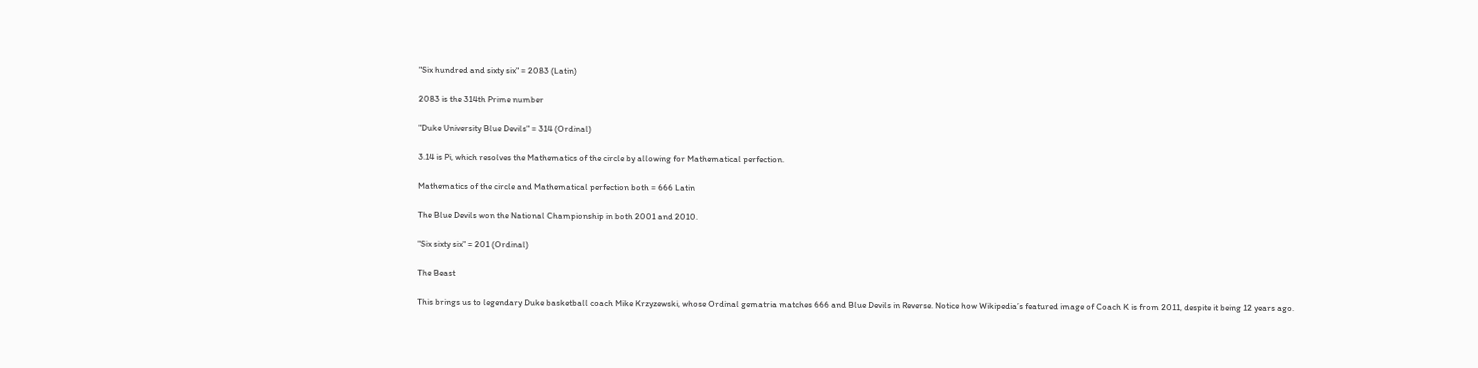"Six hundred and sixty six" = 2083 (Latin)

2083 is the 314th Prime number

"Duke University Blue Devils" = 314 (Ordinal)

3.14 is Pi, which resolves the Mathematics of the circle by allowing for Mathematical perfection.

Mathematics of the circle and Mathematical perfection both = 666 Latin

The Blue Devils won the National Championship in both 2001 and 2010.

"Six sixty six" = 201 (Ordinal)

The Beast

This brings us to legendary Duke basketball coach Mike Krzyzewski, whose Ordinal gematria matches 666 and Blue Devils in Reverse. Notice how Wikipedia’s featured image of Coach K is from 2011, despite it being 12 years ago.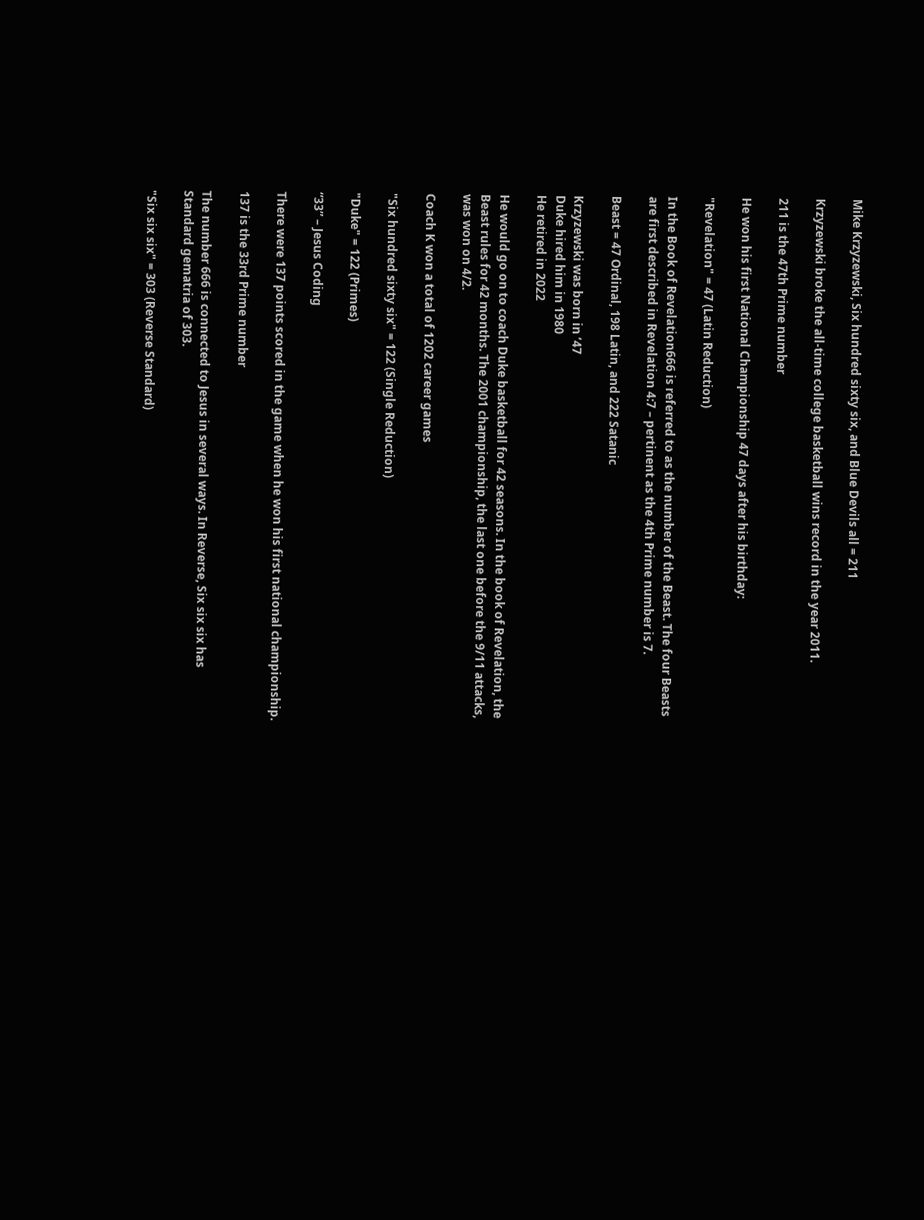Mike Krzyzewski, Six hundred sixty six, and Blue Devils all = 211

Krzyzewski broke the all-time college basketball wins record in the year 2011.

211 is the 47th Prime number

He won his first National Championship 47 days after his birthday:

"Revelation" = 47 (Latin Reduction)

In the Book of Revelation666 is referred to as the number of the Beast. The four Beasts are first described in Revelation 4:7 – pertinent as the 4th Prime number is 7.

Beast = 47 Ordinal, 198 Latin, and 222 Satanic

Krzyzewski was born in ’47
Duke hired him in 1980
He retired in 2022

He would go on to coach Duke basketball for 42 seasons. In the book of Revelation, the Beast rules for 42 months. The 2001 championship, the last one before the 9/11 attacks, was won on 4/2.

Coach K won a total of 1202 career games

"Six hundred sixty six" = 122 (Single Reduction)

"Duke" = 122 (Primes)

“33” – Jesus Coding

There were 137 points scored in the game when he won his first national championship.

137 is the 33rd Prime number

The number 666 is connected to Jesus in several ways. In Reverse, Six six six has Standard gematria of 303.

"Six six six" = 303 (Reverse Standard)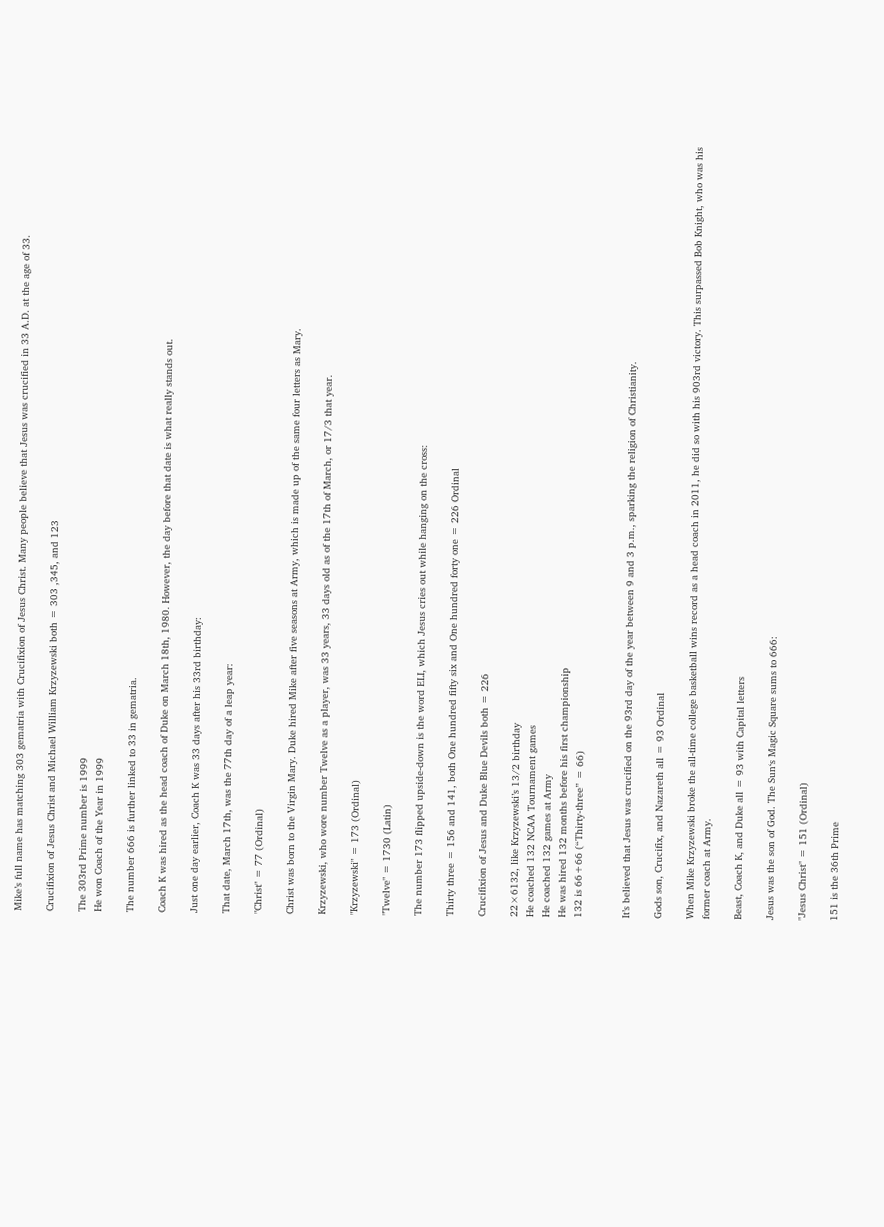Mike’s full name has matching 303 gematria with Crucifixion of Jesus Christ. Many people believe that Jesus was crucified in 33 A.D. at the age of 33.

Crucifixion of Jesus Christ and Michael William Krzyzewski both = 303 ,345, and 123

The 303rd Prime number is 1999
He won Coach of the Year in 1999

The number 666 is further linked to 33 in gematria.

Coach K was hired as the head coach of Duke on March 18th, 1980. However, the day before that date is what really stands out.

Just one day earlier, Coach K was 33 days after his 33rd birthday:

That date, March 17th, was the 77th day of a leap year:

"Christ" = 77 (Ordinal)

Christ was born to the Virgin Mary. Duke hired Mike after five seasons at Army, which is made up of the same four letters as Mary.

Krzyzewski, who wore number Twelve as a player, was 33 years, 33 days old as of the 17th of March, or 17/3 that year.

"Krzyzewski" = 173 (Ordinal)

"Twelve" = 1730 (Latin)

The number 173 flipped upside-down is the word ELI, which Jesus cries out while hanging on the cross:

Thirty three = 156 and 141, both One hundred fifty six and One hundred forty one = 226 Ordinal

Crucifixion of Jesus and Duke Blue Devils both = 226

22×6132, like Krzyzewski’s 13/2 birthday
He coached 132 NCAA Tournament games
He coached 132 games at Army
He was hired 132 months before his first championship
132 is 66+66 (“Thirty-three” = 66)


It’s believed that Jesus was crucified on the 93rd day of the year between 9 and 3 p.m., sparking the religion of Christianity.

Gods son, Crucifix, and Nazareth all = 93 Ordinal

When Mike Krzyzewski broke the all-time college basketball wins record as a head coach in 2011, he did so with his 903rd victory. This surpassed Bob Knight, who was his former coach at Army.

Beast, Coach K, and Duke all = 93 with Capital letters

Jesus was the son of God. The Sun‘s Magic Square sums to 666:

"Jesus Christ" = 151 (Ordinal)

151 is the 36th Prime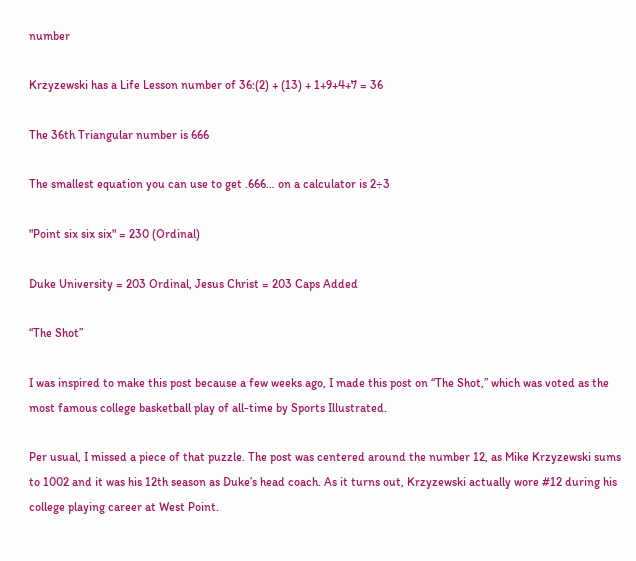number

Krzyzewski has a Life Lesson number of 36:(2) + (13) + 1+9+4+7 = 36

The 36th Triangular number is 666

The smallest equation you can use to get .666… on a calculator is 2÷3

"Point six six six" = 230 (Ordinal)

Duke University = 203 Ordinal, Jesus Christ = 203 Caps Added

“The Shot”

I was inspired to make this post because a few weeks ago, I made this post on “The Shot,” which was voted as the most famous college basketball play of all-time by Sports Illustrated.

Per usual, I missed a piece of that puzzle. The post was centered around the number 12, as Mike Krzyzewski sums to 1002 and it was his 12th season as Duke’s head coach. As it turns out, Krzyzewski actually wore #12 during his college playing career at West Point.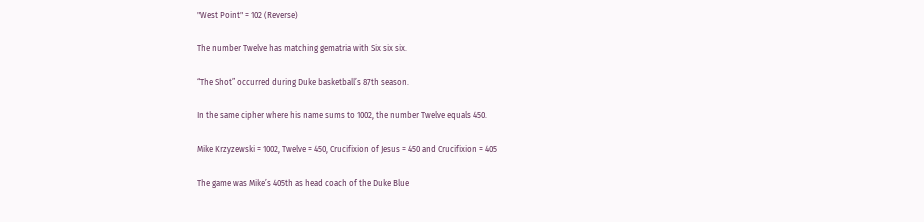"West Point" = 102 (Reverse)

The number Twelve has matching gematria with Six six six.

“The Shot” occurred during Duke basketball’s 87th season.

In the same cipher where his name sums to 1002, the number Twelve equals 450.

Mike Krzyzewski = 1002, Twelve = 450, Crucifixion of Jesus = 450 and Crucifixion = 405

The game was Mike’s 405th as head coach of the Duke Blue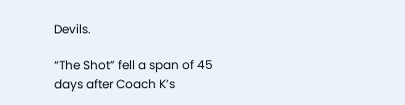Devils.

“The Shot” fell a span of 45 days after Coach K’s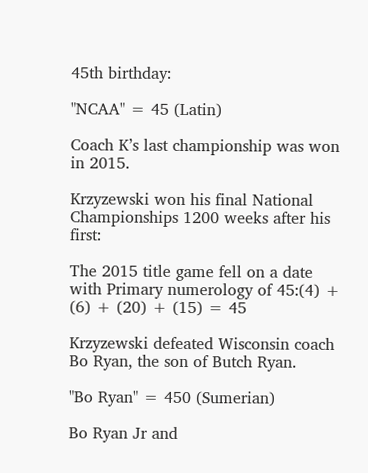45th birthday:

"NCAA" = 45 (Latin)

Coach K’s last championship was won in 2015.

Krzyzewski won his final National Championships 1200 weeks after his first:

The 2015 title game fell on a date with Primary numerology of 45:(4) + (6) + (20) + (15) = 45

Krzyzewski defeated Wisconsin coach Bo Ryan, the son of Butch Ryan.

"Bo Ryan" = 450 (Sumerian)

Bo Ryan Jr and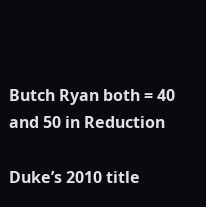Butch Ryan both = 40 and 50 in Reduction

Duke’s 2010 title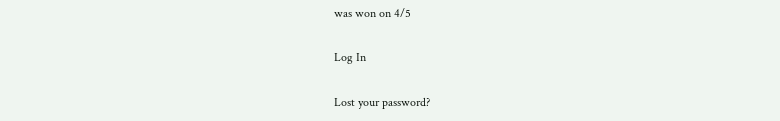was won on 4/5

Log In

Lost your password?